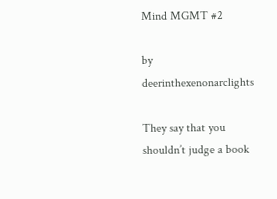Mind MGMT #2

by deerinthexenonarclights

They say that you shouldn’t judge a book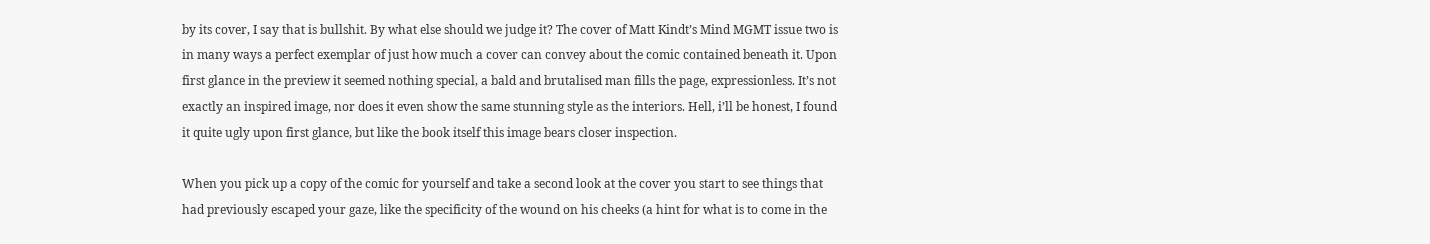by its cover, I say that is bullshit. By what else should we judge it? The cover of Matt Kindt’s Mind MGMT issue two is in many ways a perfect exemplar of just how much a cover can convey about the comic contained beneath it. Upon first glance in the preview it seemed nothing special, a bald and brutalised man fills the page, expressionless. It’s not exactly an inspired image, nor does it even show the same stunning style as the interiors. Hell, i’ll be honest, I found it quite ugly upon first glance, but like the book itself this image bears closer inspection.

When you pick up a copy of the comic for yourself and take a second look at the cover you start to see things that had previously escaped your gaze, like the specificity of the wound on his cheeks (a hint for what is to come in the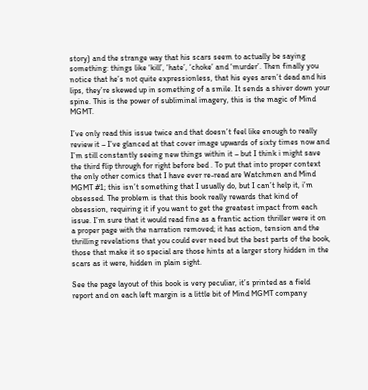story) and the strange way that his scars seem to actually be saying something: things like ‘kill’, ‘hate’, ‘choke’ and ‘murder’. Then finally you notice that he’s not quite expressionless, that his eyes aren’t dead and his lips, they’re skewed up in something of a smile. It sends a shiver down your spine. This is the power of subliminal imagery, this is the magic of Mind MGMT.

I’ve only read this issue twice and that doesn’t feel like enough to really review it – I’ve glanced at that cover image upwards of sixty times now and I’m still constantly seeing new things within it – but I think i might save the third flip through for right before bed . To put that into proper context the only other comics that I have ever re-read are Watchmen and Mind MGMT #1; this isn’t something that I usually do, but I can’t help it, i’m obsessed. The problem is that this book really rewards that kind of obsession, requiring it if you want to get the greatest impact from each issue. I’m sure that it would read fine as a frantic action thriller were it on a proper page with the narration removed; it has action, tension and the thrilling revelations that you could ever need but the best parts of the book, those that make it so special are those hints at a larger story hidden in the scars as it were, hidden in plain sight.

See the page layout of this book is very peculiar, it’s printed as a field report and on each left margin is a little bit of Mind MGMT company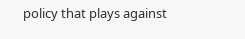policy that plays against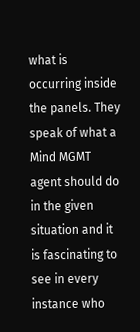what is occurring inside the panels. They speak of what a Mind MGMT agent should do in the given situation and it is fascinating to see in every instance who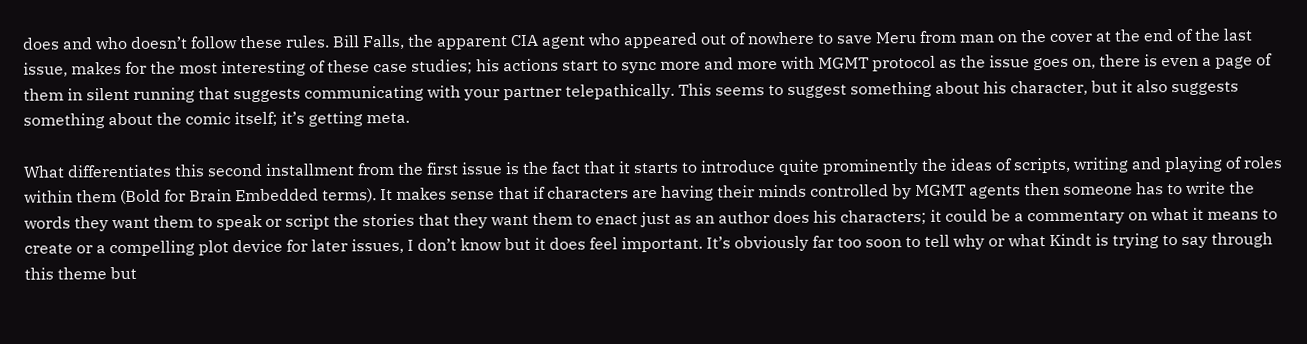does and who doesn’t follow these rules. Bill Falls, the apparent CIA agent who appeared out of nowhere to save Meru from man on the cover at the end of the last issue, makes for the most interesting of these case studies; his actions start to sync more and more with MGMT protocol as the issue goes on, there is even a page of them in silent running that suggests communicating with your partner telepathically. This seems to suggest something about his character, but it also suggests something about the comic itself; it’s getting meta.

What differentiates this second installment from the first issue is the fact that it starts to introduce quite prominently the ideas of scripts, writing and playing of roles within them (Bold for Brain Embedded terms). It makes sense that if characters are having their minds controlled by MGMT agents then someone has to write the words they want them to speak or script the stories that they want them to enact just as an author does his characters; it could be a commentary on what it means to create or a compelling plot device for later issues, I don’t know but it does feel important. It’s obviously far too soon to tell why or what Kindt is trying to say through this theme but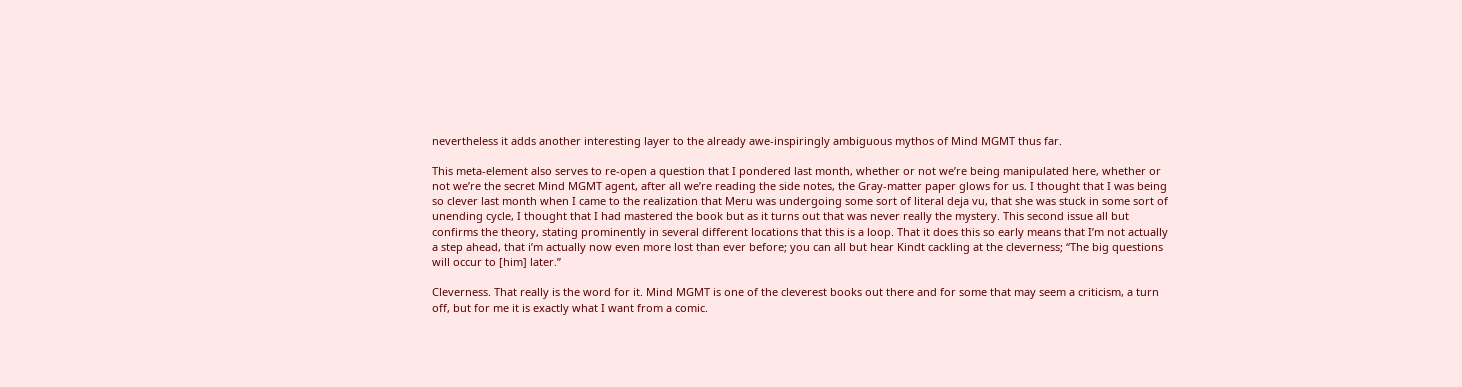nevertheless it adds another interesting layer to the already awe-inspiringly ambiguous mythos of Mind MGMT thus far.

This meta-element also serves to re-open a question that I pondered last month, whether or not we’re being manipulated here, whether or not we’re the secret Mind MGMT agent, after all we’re reading the side notes, the Gray-matter paper glows for us. I thought that I was being so clever last month when I came to the realization that Meru was undergoing some sort of literal deja vu, that she was stuck in some sort of unending cycle, I thought that I had mastered the book but as it turns out that was never really the mystery. This second issue all but confirms the theory, stating prominently in several different locations that this is a loop. That it does this so early means that I’m not actually a step ahead, that i’m actually now even more lost than ever before; you can all but hear Kindt cackling at the cleverness; “The big questions will occur to [him] later.”

Cleverness. That really is the word for it. Mind MGMT is one of the cleverest books out there and for some that may seem a criticism, a turn off, but for me it is exactly what I want from a comic.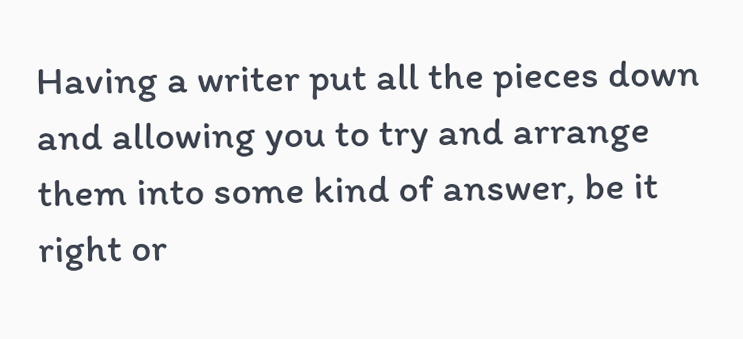Having a writer put all the pieces down and allowing you to try and arrange them into some kind of answer, be it right or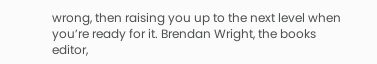wrong, then raising you up to the next level when you’re ready for it. Brendan Wright, the books editor,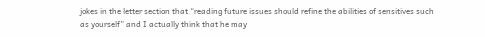jokes in the letter section that “reading future issues should refine the abilities of sensitives such as yourself” and I actually think that he may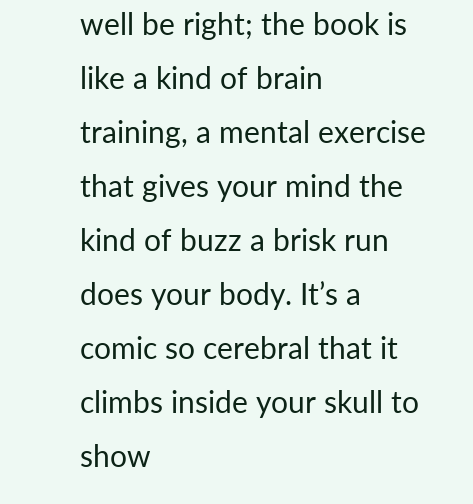well be right; the book is like a kind of brain training, a mental exercise that gives your mind the kind of buzz a brisk run does your body. It’s a comic so cerebral that it climbs inside your skull to show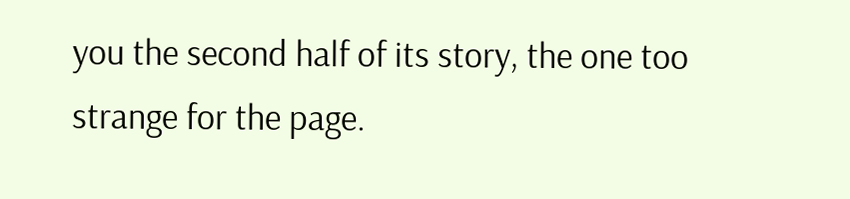you the second half of its story, the one too strange for the page.